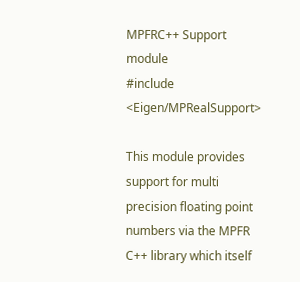MPFRC++ Support module
#include <Eigen/MPRealSupport>

This module provides support for multi precision floating point numbers via the MPFR C++ library which itself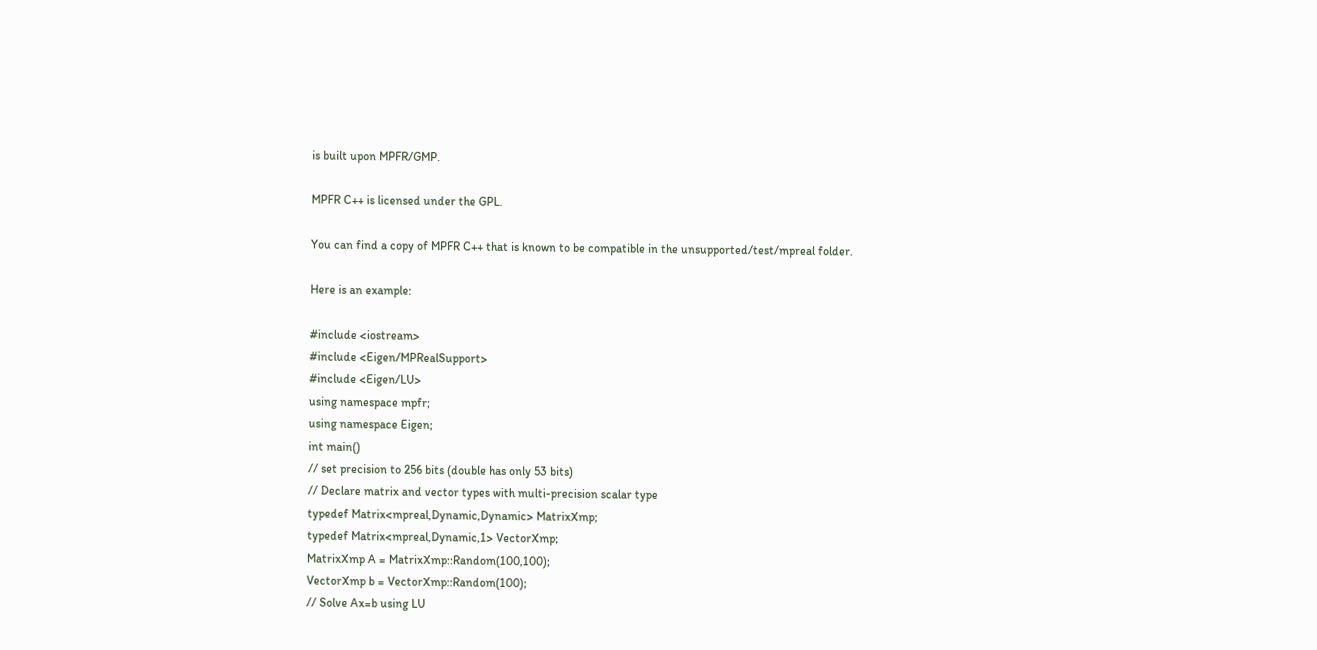is built upon MPFR/GMP.

MPFR C++ is licensed under the GPL.

You can find a copy of MPFR C++ that is known to be compatible in the unsupported/test/mpreal folder.

Here is an example:

#include <iostream>
#include <Eigen/MPRealSupport>
#include <Eigen/LU>
using namespace mpfr;
using namespace Eigen;
int main()
// set precision to 256 bits (double has only 53 bits)
// Declare matrix and vector types with multi-precision scalar type
typedef Matrix<mpreal,Dynamic,Dynamic> MatrixXmp;
typedef Matrix<mpreal,Dynamic,1> VectorXmp;
MatrixXmp A = MatrixXmp::Random(100,100);
VectorXmp b = VectorXmp::Random(100);
// Solve Ax=b using LU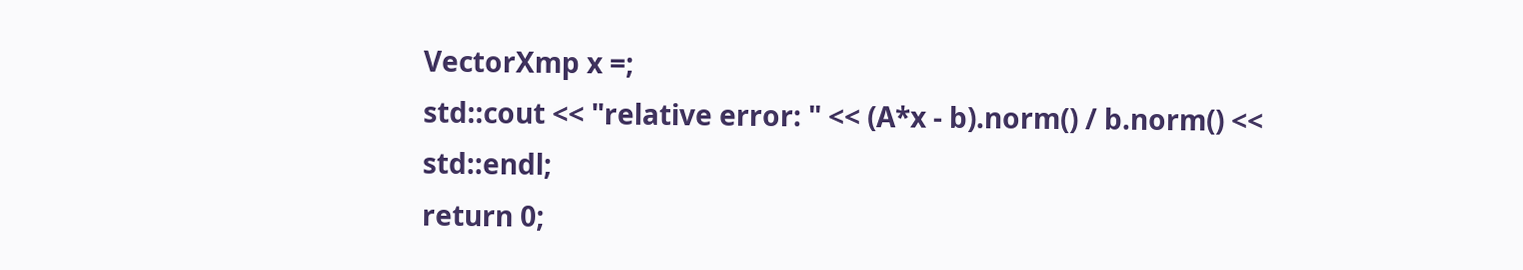VectorXmp x =;
std::cout << "relative error: " << (A*x - b).norm() / b.norm() << std::endl;
return 0;